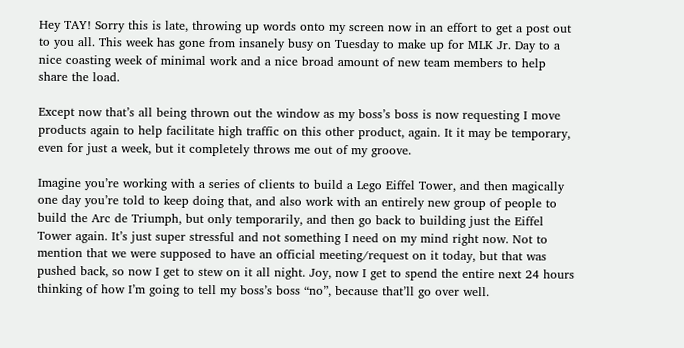Hey TAY! Sorry this is late, throwing up words onto my screen now in an effort to get a post out to you all. This week has gone from insanely busy on Tuesday to make up for MLK Jr. Day to a nice coasting week of minimal work and a nice broad amount of new team members to help share the load.

Except now that’s all being thrown out the window as my boss’s boss is now requesting I move products again to help facilitate high traffic on this other product, again. It it may be temporary, even for just a week, but it completely throws me out of my groove.

Imagine you’re working with a series of clients to build a Lego Eiffel Tower, and then magically one day you’re told to keep doing that, and also work with an entirely new group of people to build the Arc de Triumph, but only temporarily, and then go back to building just the Eiffel Tower again. It’s just super stressful and not something I need on my mind right now. Not to mention that we were supposed to have an official meeting/request on it today, but that was pushed back, so now I get to stew on it all night. Joy, now I get to spend the entire next 24 hours thinking of how I’m going to tell my boss’s boss “no”, because that’ll go over well.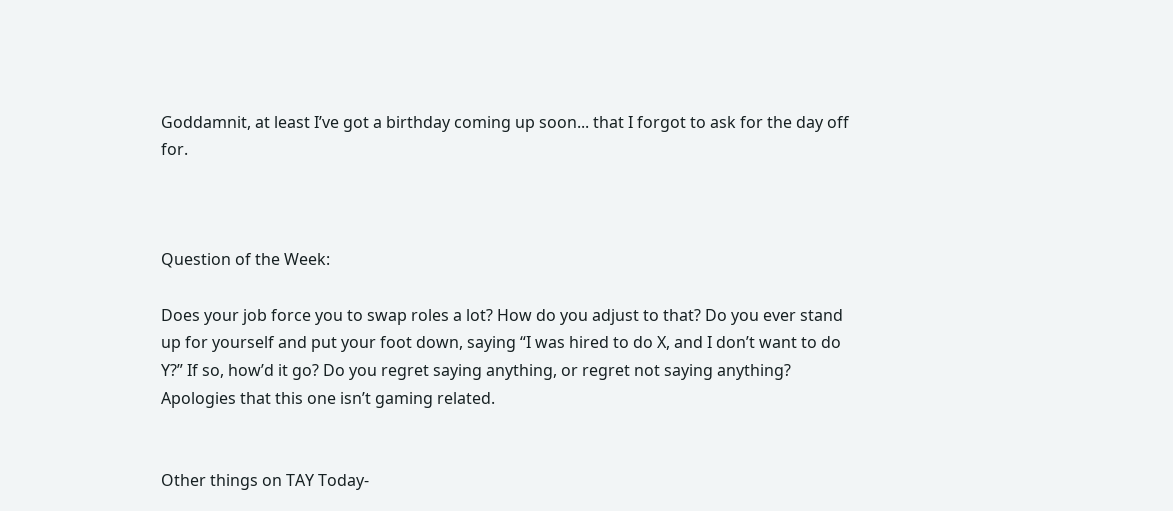Goddamnit, at least I’ve got a birthday coming up soon... that I forgot to ask for the day off for.



Question of the Week:

Does your job force you to swap roles a lot? How do you adjust to that? Do you ever stand up for yourself and put your foot down, saying “I was hired to do X, and I don’t want to do Y?” If so, how’d it go? Do you regret saying anything, or regret not saying anything? Apologies that this one isn’t gaming related.


Other things on TAY Today-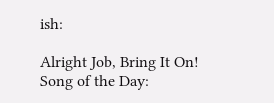ish:

Alright Job, Bring It On! Song of the Day: